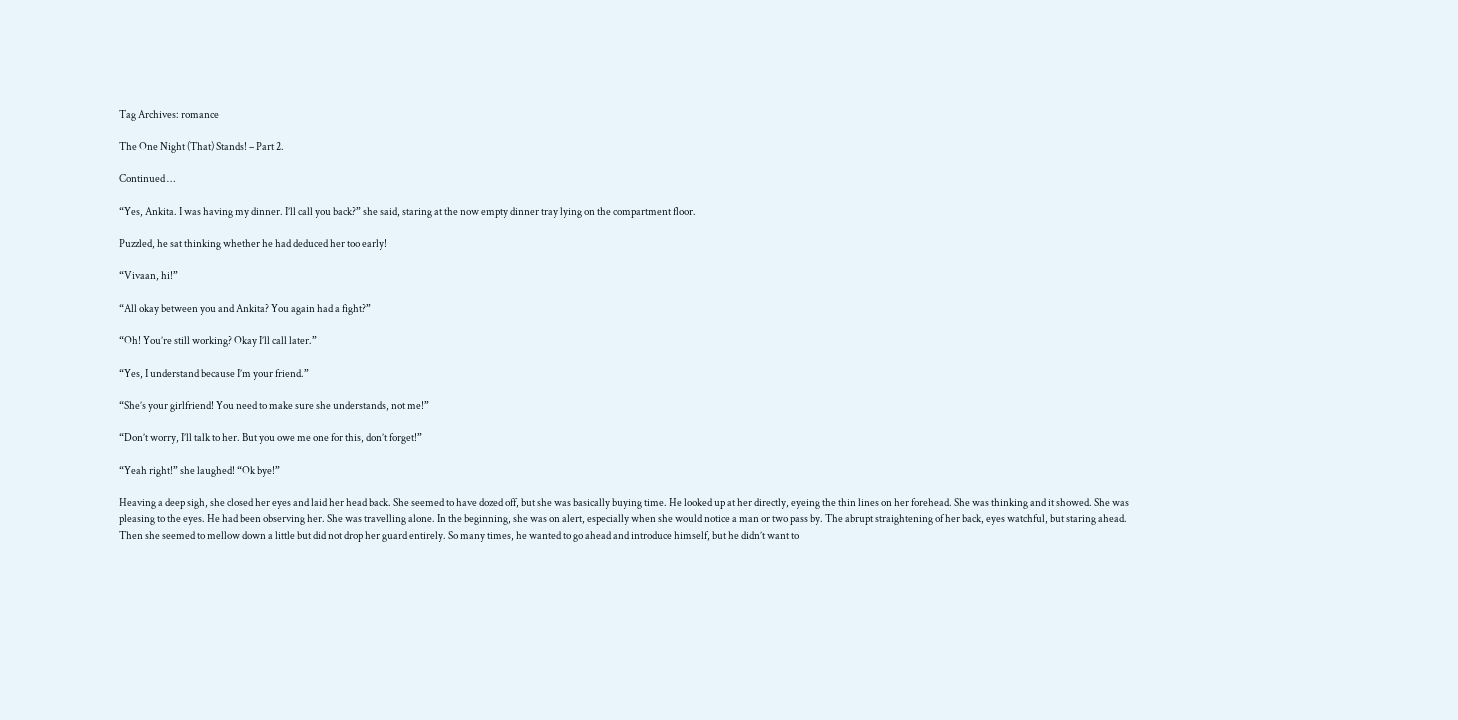Tag Archives: romance

The One Night (That) Stands! – Part 2.

Continued …

“Yes, Ankita. I was having my dinner. I’ll call you back?” she said, staring at the now empty dinner tray lying on the compartment floor.

Puzzled, he sat thinking whether he had deduced her too early!

“Vivaan, hi!”

“All okay between you and Ankita? You again had a fight?”

“Oh! You’re still working? Okay I’ll call later.”

“Yes, I understand because I’m your friend.”

“She’s your girlfriend! You need to make sure she understands, not me!”

“Don’t worry, I’ll talk to her. But you owe me one for this, don’t forget!”

“Yeah right!” she laughed! “Ok bye!”

Heaving a deep sigh, she closed her eyes and laid her head back. She seemed to have dozed off, but she was basically buying time. He looked up at her directly, eyeing the thin lines on her forehead. She was thinking and it showed. She was pleasing to the eyes. He had been observing her. She was travelling alone. In the beginning, she was on alert, especially when she would notice a man or two pass by. The abrupt straightening of her back, eyes watchful, but staring ahead. Then she seemed to mellow down a little but did not drop her guard entirely. So many times, he wanted to go ahead and introduce himself, but he didn’t want to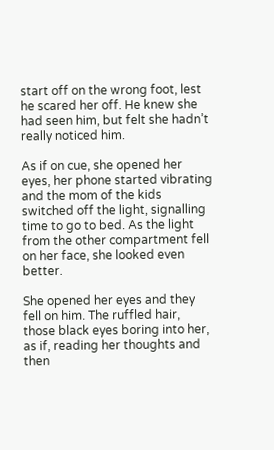start off on the wrong foot, lest he scared her off. He knew she had seen him, but felt she hadn’t really noticed him.

As if on cue, she opened her eyes, her phone started vibrating and the mom of the kids switched off the light, signalling time to go to bed. As the light from the other compartment fell on her face, she looked even better.

She opened her eyes and they fell on him. The ruffled hair, those black eyes boring into her, as if, reading her thoughts and then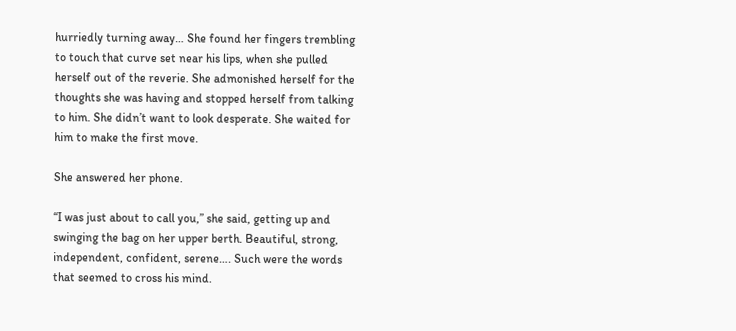hurriedly turning away… She found her fingers trembling to touch that curve set near his lips, when she pulled herself out of the reverie. She admonished herself for the thoughts she was having and stopped herself from talking to him. She didn’t want to look desperate. She waited for him to make the first move.

She answered her phone.

“I was just about to call you,” she said, getting up and swinging the bag on her upper berth. Beautiful, strong, independent, confident, serene…. Such were the words that seemed to cross his mind.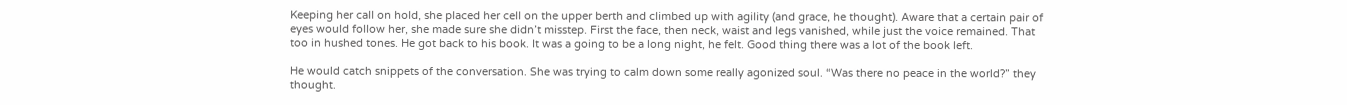Keeping her call on hold, she placed her cell on the upper berth and climbed up with agility (and grace, he thought). Aware that a certain pair of eyes would follow her, she made sure she didn’t misstep. First the face, then neck, waist and legs vanished, while just the voice remained. That too in hushed tones. He got back to his book. It was a going to be a long night, he felt. Good thing there was a lot of the book left.

He would catch snippets of the conversation. She was trying to calm down some really agonized soul. “Was there no peace in the world?” they thought.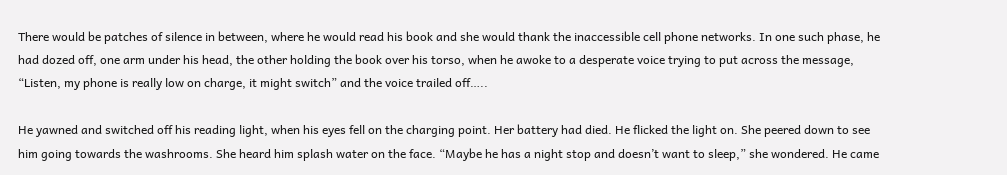There would be patches of silence in between, where he would read his book and she would thank the inaccessible cell phone networks. In one such phase, he had dozed off, one arm under his head, the other holding the book over his torso, when he awoke to a desperate voice trying to put across the message, “Listen, my phone is really low on charge, it might switch” and the voice trailed off…..

He yawned and switched off his reading light, when his eyes fell on the charging point. Her battery had died. He flicked the light on. She peered down to see him going towards the washrooms. She heard him splash water on the face. “Maybe he has a night stop and doesn’t want to sleep,” she wondered. He came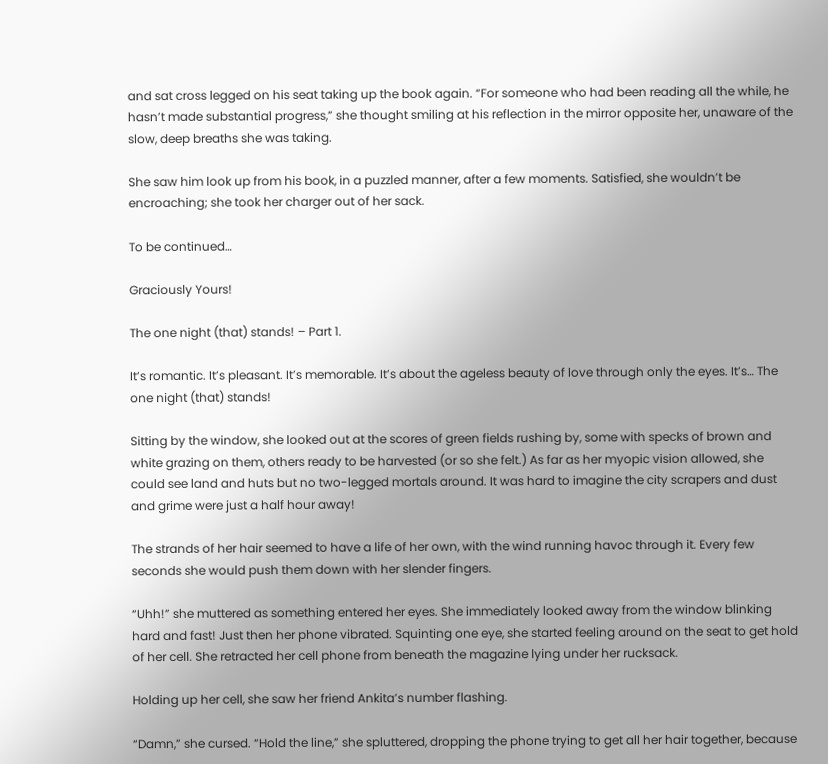and sat cross legged on his seat taking up the book again. “For someone who had been reading all the while, he hasn’t made substantial progress,” she thought smiling at his reflection in the mirror opposite her, unaware of the slow, deep breaths she was taking.

She saw him look up from his book, in a puzzled manner, after a few moments. Satisfied, she wouldn’t be encroaching; she took her charger out of her sack.

To be continued…

Graciously Yours!

The one night (that) stands! – Part 1.

It’s romantic. It’s pleasant. It’s memorable. It’s about the ageless beauty of love through only the eyes. It’s… The one night (that) stands!

Sitting by the window, she looked out at the scores of green fields rushing by, some with specks of brown and white grazing on them, others ready to be harvested (or so she felt.) As far as her myopic vision allowed, she could see land and huts but no two-legged mortals around. It was hard to imagine the city scrapers and dust and grime were just a half hour away!

The strands of her hair seemed to have a life of her own, with the wind running havoc through it. Every few seconds she would push them down with her slender fingers.

“Uhh!” she muttered as something entered her eyes. She immediately looked away from the window blinking hard and fast! Just then her phone vibrated. Squinting one eye, she started feeling around on the seat to get hold of her cell. She retracted her cell phone from beneath the magazine lying under her rucksack.

Holding up her cell, she saw her friend Ankita’s number flashing.

“Damn,” she cursed. “Hold the line,” she spluttered, dropping the phone trying to get all her hair together, because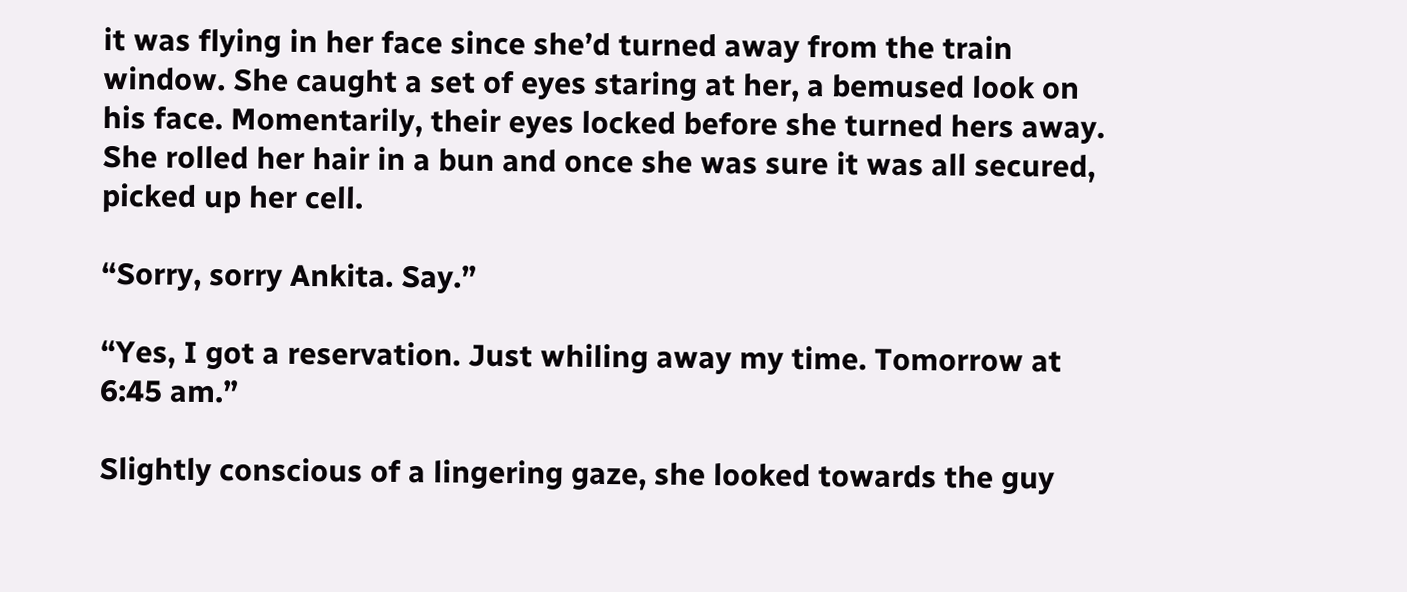it was flying in her face since she’d turned away from the train window. She caught a set of eyes staring at her, a bemused look on his face. Momentarily, their eyes locked before she turned hers away. She rolled her hair in a bun and once she was sure it was all secured, picked up her cell.

“Sorry, sorry Ankita. Say.”

“Yes, I got a reservation. Just whiling away my time. Tomorrow at 6:45 am.”

Slightly conscious of a lingering gaze, she looked towards the guy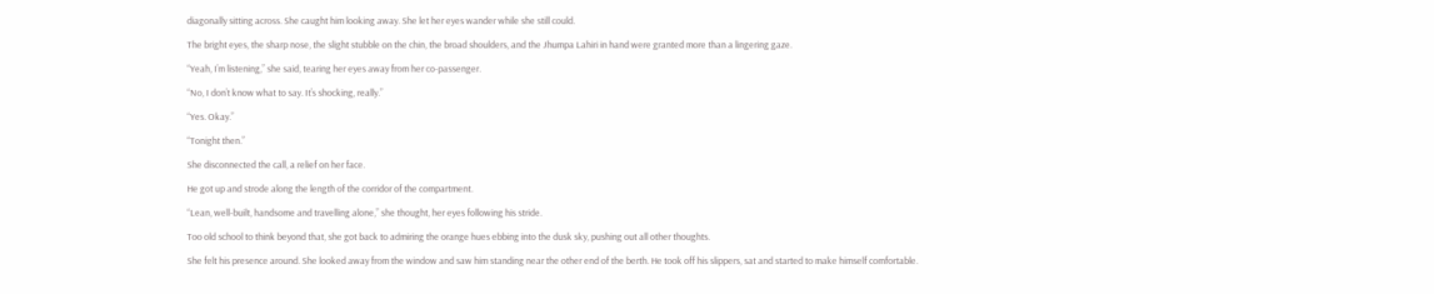diagonally sitting across. She caught him looking away. She let her eyes wander while she still could.

The bright eyes, the sharp nose, the slight stubble on the chin, the broad shoulders, and the Jhumpa Lahiri in hand were granted more than a lingering gaze.

“Yeah, I’m listening,” she said, tearing her eyes away from her co-passenger.

“No, I don’t know what to say. It’s shocking, really.”

“Yes. Okay.”

“Tonight then.”

She disconnected the call, a relief on her face.

He got up and strode along the length of the corridor of the compartment.

“Lean, well-built, handsome and travelling alone,” she thought, her eyes following his stride.

Too old school to think beyond that, she got back to admiring the orange hues ebbing into the dusk sky, pushing out all other thoughts.

She felt his presence around. She looked away from the window and saw him standing near the other end of the berth. He took off his slippers, sat and started to make himself comfortable.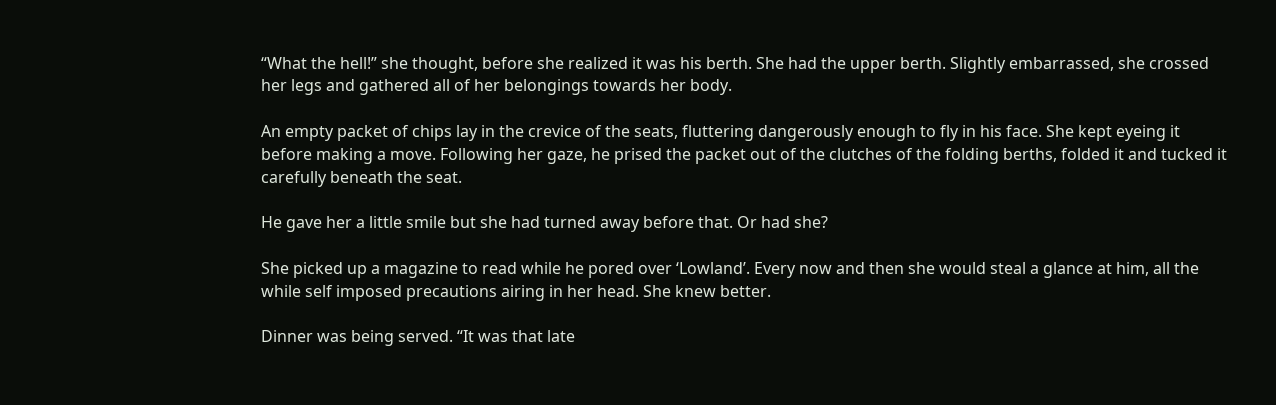“What the hell!” she thought, before she realized it was his berth. She had the upper berth. Slightly embarrassed, she crossed her legs and gathered all of her belongings towards her body.

An empty packet of chips lay in the crevice of the seats, fluttering dangerously enough to fly in his face. She kept eyeing it before making a move. Following her gaze, he prised the packet out of the clutches of the folding berths, folded it and tucked it carefully beneath the seat.

He gave her a little smile but she had turned away before that. Or had she?

She picked up a magazine to read while he pored over ‘Lowland’. Every now and then she would steal a glance at him, all the while self imposed precautions airing in her head. She knew better.

Dinner was being served. “It was that late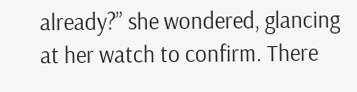already?” she wondered, glancing at her watch to confirm. There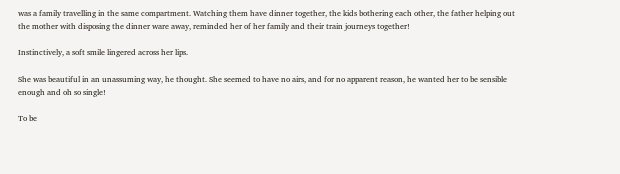was a family travelling in the same compartment. Watching them have dinner together, the kids bothering each other, the father helping out the mother with disposing the dinner ware away, reminded her of her family and their train journeys together!

Instinctively, a soft smile lingered across her lips.

She was beautiful in an unassuming way, he thought. She seemed to have no airs, and for no apparent reason, he wanted her to be sensible enough and oh so single!

To be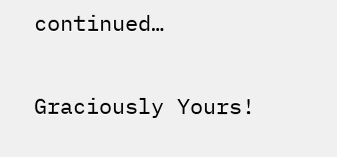continued…

Graciously Yours!